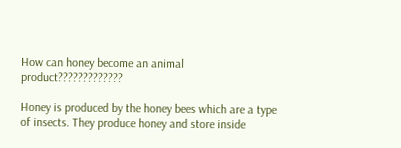How can honey become an animal product?????????????

Honey is produced by the honey bees which are a type of insects. They produce honey and store inside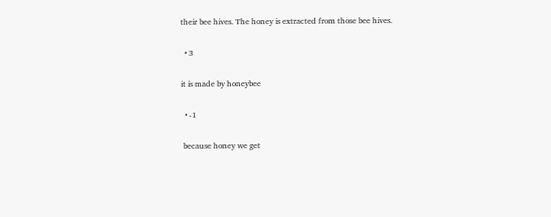their bee hives. The honey is extracted from those bee hives.

  • 3

it is made by honeybee

  • -1

 because honey we get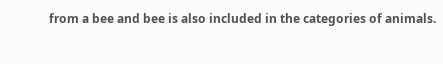from a bee and bee is also included in the categories of animals.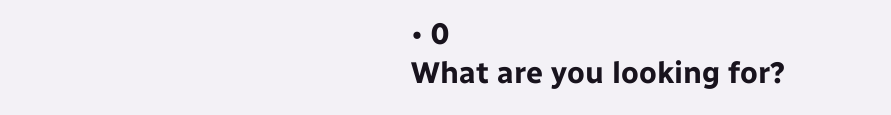• 0
What are you looking for?